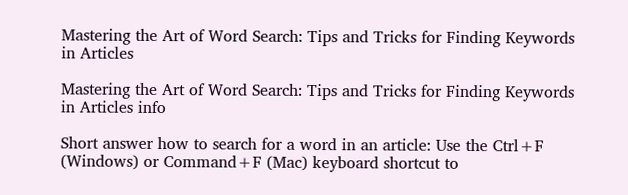Mastering the Art of Word Search: Tips and Tricks for Finding Keywords in Articles

Mastering the Art of Word Search: Tips and Tricks for Finding Keywords in Articles info

Short answer how to search for a word in an article: Use the Ctrl+F (Windows) or Command+F (Mac) keyboard shortcut to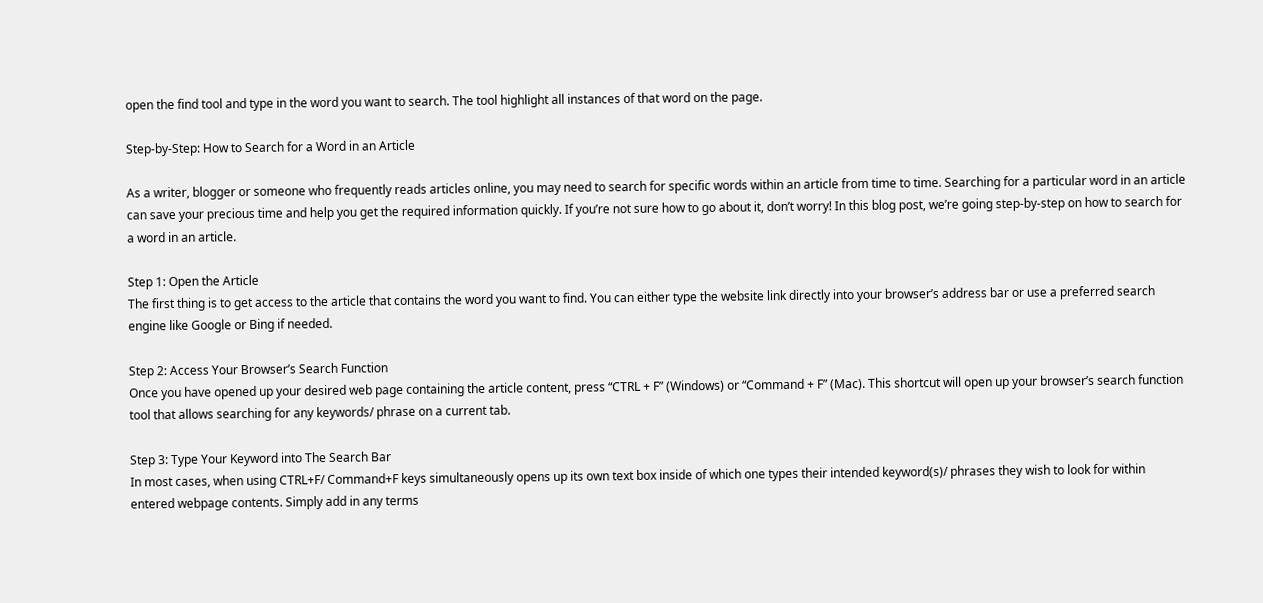open the find tool and type in the word you want to search. The tool highlight all instances of that word on the page.

Step-by-Step: How to Search for a Word in an Article

As a writer, blogger or someone who frequently reads articles online, you may need to search for specific words within an article from time to time. Searching for a particular word in an article can save your precious time and help you get the required information quickly. If you’re not sure how to go about it, don’t worry! In this blog post, we’re going step-by-step on how to search for a word in an article.

Step 1: Open the Article
The first thing is to get access to the article that contains the word you want to find. You can either type the website link directly into your browser’s address bar or use a preferred search engine like Google or Bing if needed.

Step 2: Access Your Browser’s Search Function
Once you have opened up your desired web page containing the article content, press “CTRL + F” (Windows) or “Command + F” (Mac). This shortcut will open up your browser’s search function tool that allows searching for any keywords/ phrase on a current tab.

Step 3: Type Your Keyword into The Search Bar
In most cases, when using CTRL+F/ Command+F keys simultaneously opens up its own text box inside of which one types their intended keyword(s)/ phrases they wish to look for within entered webpage contents. Simply add in any terms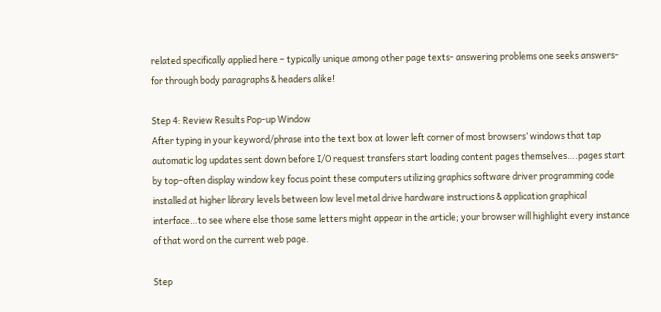related specifically applied here – typically unique among other page texts- answering problems one seeks answers-for through body paragraphs & headers alike!

Step 4: Review Results Pop-up Window
After typing in your keyword/phrase into the text box at lower left corner of most browsers’ windows that tap automatic log updates sent down before I/O request transfers start loading content pages themselves….pages start by top–often display window key focus point these computers utilizing graphics software driver programming code installed at higher library levels between low level metal drive hardware instructions & application graphical interface…to see where else those same letters might appear in the article; your browser will highlight every instance of that word on the current web page.

Step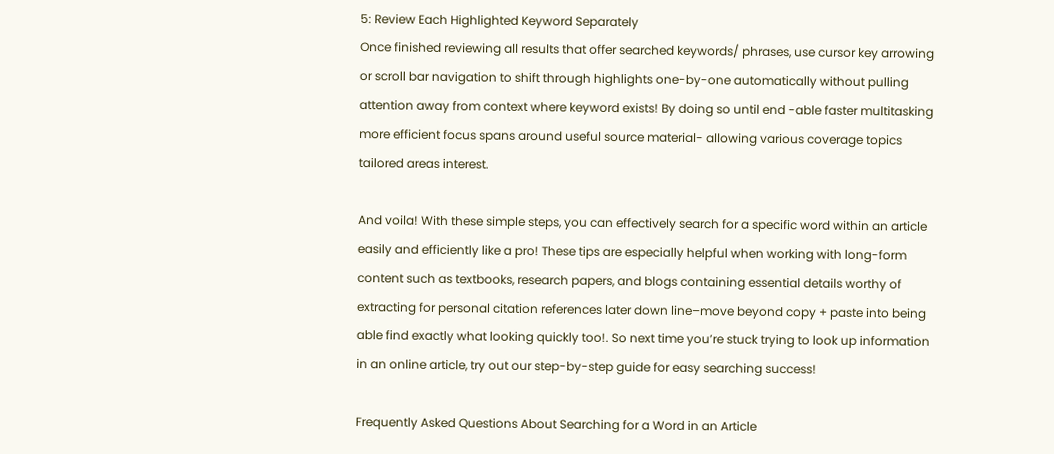5: Review Each Highlighted Keyword Separately
Once finished reviewing all results that offer searched keywords/ phrases, use cursor key arrowing or scroll bar navigation to shift through highlights one-by-one automatically without pulling attention away from context where keyword exists! By doing so until end -able faster multitasking more efficient focus spans around useful source material- allowing various coverage topics tailored areas interest.

And voila! With these simple steps, you can effectively search for a specific word within an article easily and efficiently like a pro! These tips are especially helpful when working with long-form content such as textbooks, research papers, and blogs containing essential details worthy of extracting for personal citation references later down line–move beyond copy + paste into being able find exactly what looking quickly too!. So next time you’re stuck trying to look up information in an online article, try out our step-by-step guide for easy searching success!

Frequently Asked Questions About Searching for a Word in an Article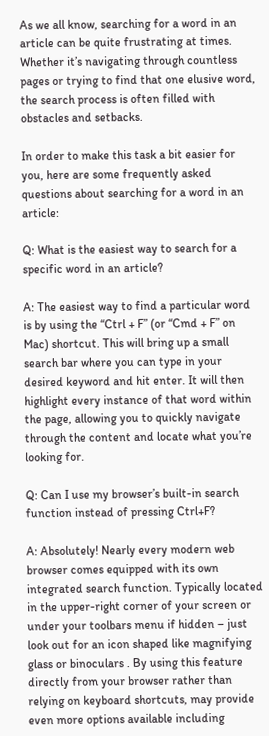As we all know, searching for a word in an article can be quite frustrating at times. Whether it’s navigating through countless pages or trying to find that one elusive word, the search process is often filled with obstacles and setbacks.

In order to make this task a bit easier for you, here are some frequently asked questions about searching for a word in an article:

Q: What is the easiest way to search for a specific word in an article?

A: The easiest way to find a particular word is by using the “Ctrl + F” (or “Cmd + F” on Mac) shortcut. This will bring up a small search bar where you can type in your desired keyword and hit enter. It will then highlight every instance of that word within the page, allowing you to quickly navigate through the content and locate what you’re looking for.

Q: Can I use my browser’s built-in search function instead of pressing Ctrl+F?

A: Absolutely! Nearly every modern web browser comes equipped with its own integrated search function. Typically located in the upper-right corner of your screen or under your toolbars menu if hidden – just look out for an icon shaped like magnifying glass or binoculars . By using this feature directly from your browser rather than relying on keyboard shortcuts, may provide even more options available including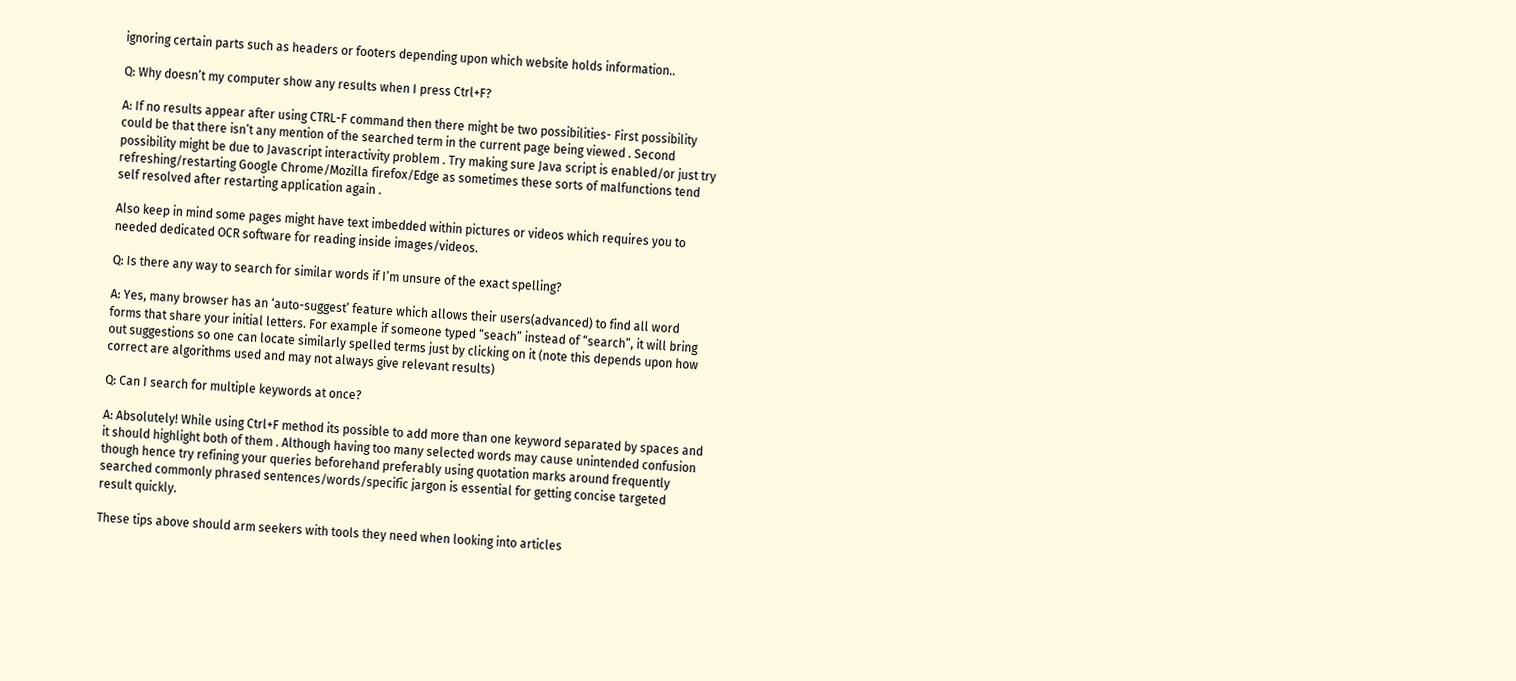ignoring certain parts such as headers or footers depending upon which website holds information..

Q: Why doesn’t my computer show any results when I press Ctrl+F?

A: If no results appear after using CTRL-F command then there might be two possibilities- First possibility could be that there isn’t any mention of the searched term in the current page being viewed . Second possibility might be due to Javascript interactivity problem . Try making sure Java script is enabled/or just try refreshing/restarting Google Chrome/Mozilla firefox/Edge as sometimes these sorts of malfunctions tend self resolved after restarting application again .

Also keep in mind some pages might have text imbedded within pictures or videos which requires you to needed dedicated OCR software for reading inside images/videos.

Q: Is there any way to search for similar words if I’m unsure of the exact spelling?

A: Yes, many browser has an ‘auto-suggest’ feature which allows their users(advanced) to find all word forms that share your initial letters. For example if someone typed “seach” instead of “search”, it will bring out suggestions so one can locate similarly spelled terms just by clicking on it (note this depends upon how correct are algorithms used and may not always give relevant results)

Q: Can I search for multiple keywords at once?

A: Absolutely! While using Ctrl+F method its possible to add more than one keyword separated by spaces and it should highlight both of them . Although having too many selected words may cause unintended confusion though hence try refining your queries beforehand preferably using quotation marks around frequently searched commonly phrased sentences/words/specific jargon is essential for getting concise targeted result quickly.

These tips above should arm seekers with tools they need when looking into articles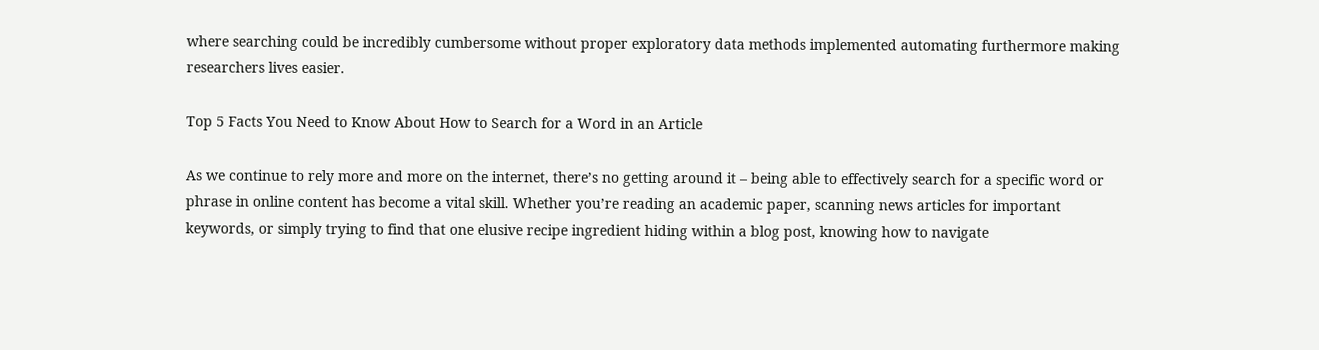where searching could be incredibly cumbersome without proper exploratory data methods implemented automating furthermore making researchers lives easier.

Top 5 Facts You Need to Know About How to Search for a Word in an Article

As we continue to rely more and more on the internet, there’s no getting around it – being able to effectively search for a specific word or phrase in online content has become a vital skill. Whether you’re reading an academic paper, scanning news articles for important keywords, or simply trying to find that one elusive recipe ingredient hiding within a blog post, knowing how to navigate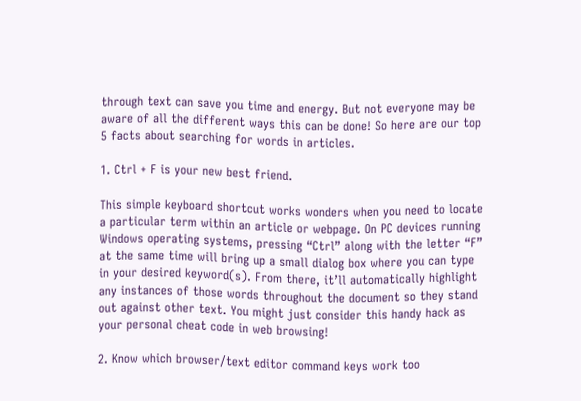through text can save you time and energy. But not everyone may be aware of all the different ways this can be done! So here are our top 5 facts about searching for words in articles.

1. Ctrl + F is your new best friend.

This simple keyboard shortcut works wonders when you need to locate a particular term within an article or webpage. On PC devices running Windows operating systems, pressing “Ctrl” along with the letter “F” at the same time will bring up a small dialog box where you can type in your desired keyword(s). From there, it’ll automatically highlight any instances of those words throughout the document so they stand out against other text. You might just consider this handy hack as your personal cheat code in web browsing!

2. Know which browser/text editor command keys work too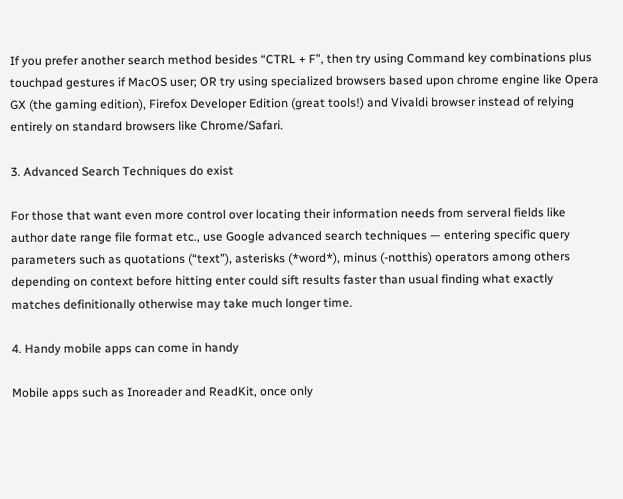If you prefer another search method besides “CTRL + F”, then try using Command key combinations plus touchpad gestures if MacOS user; OR try using specialized browsers based upon chrome engine like Opera GX (the gaming edition), Firefox Developer Edition (great tools!) and Vivaldi browser instead of relying entirely on standard browsers like Chrome/Safari.

3. Advanced Search Techniques do exist

For those that want even more control over locating their information needs from serveral fields like author date range file format etc., use Google advanced search techniques — entering specific query parameters such as quotations (“text”), asterisks (*word*), minus (-notthis) operators among others depending on context before hitting enter could sift results faster than usual finding what exactly matches definitionally otherwise may take much longer time.

4. Handy mobile apps can come in handy

Mobile apps such as Inoreader and ReadKit, once only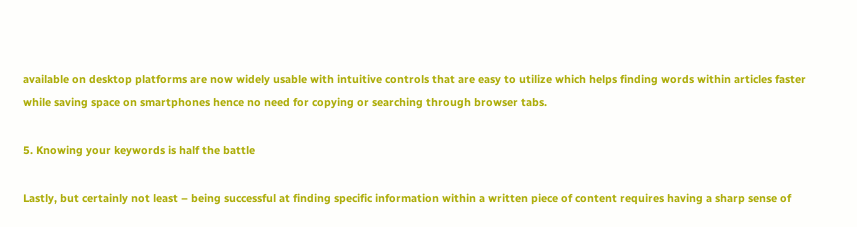available on desktop platforms are now widely usable with intuitive controls that are easy to utilize which helps finding words within articles faster while saving space on smartphones hence no need for copying or searching through browser tabs.

5. Knowing your keywords is half the battle

Lastly, but certainly not least – being successful at finding specific information within a written piece of content requires having a sharp sense of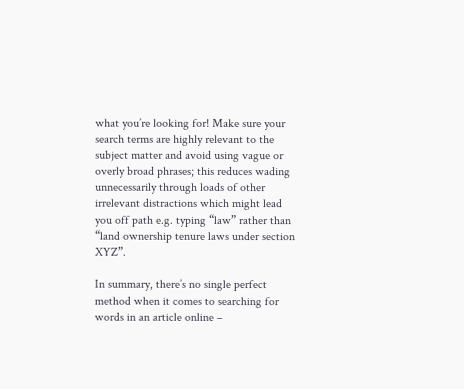what you’re looking for! Make sure your search terms are highly relevant to the subject matter and avoid using vague or overly broad phrases; this reduces wading unnecessarily through loads of other irrelevant distractions which might lead you off path e.g. typing “law” rather than “land ownership tenure laws under section XYZ”.

In summary, there’s no single perfect method when it comes to searching for words in an article online –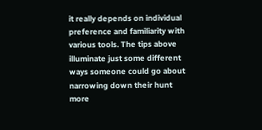it really depends on individual preference and familiarity with various tools. The tips above illuminate just some different ways someone could go about narrowing down their hunt more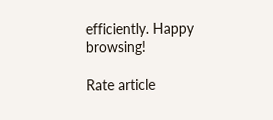efficiently. Happy browsing!

Rate article